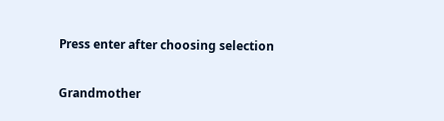Press enter after choosing selection

Grandmother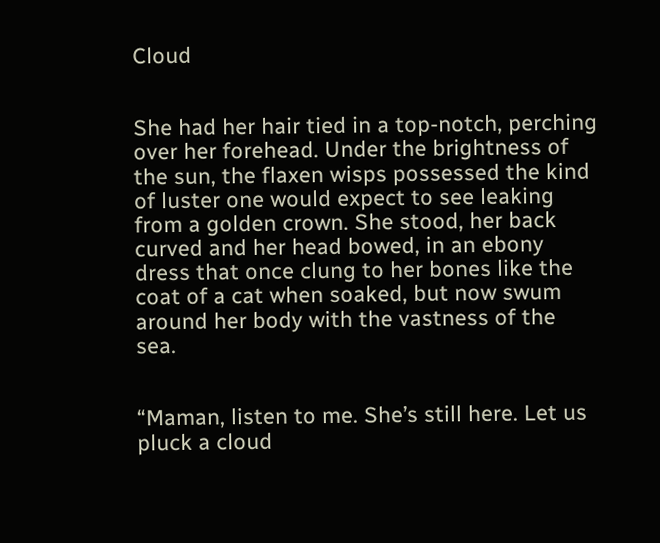Cloud


She had her hair tied in a top-notch, perching over her forehead. Under the brightness of the sun, the flaxen wisps possessed the kind of luster one would expect to see leaking from a golden crown. She stood, her back curved and her head bowed, in an ebony dress that once clung to her bones like the coat of a cat when soaked, but now swum around her body with the vastness of the sea.


“Maman, listen to me. She’s still here. Let us pluck a cloud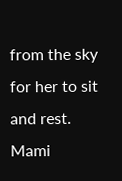from the sky for her to sit and rest. Mami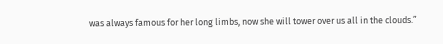was always famous for her long limbs, now she will tower over us all in the clouds.”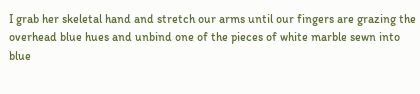I grab her skeletal hand and stretch our arms until our fingers are grazing the overhead blue hues and unbind one of the pieces of white marble sewn into blue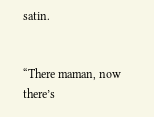satin.


“There maman, now there’s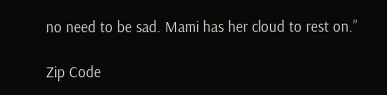no need to be sad. Mami has her cloud to rest on.”

Zip Code